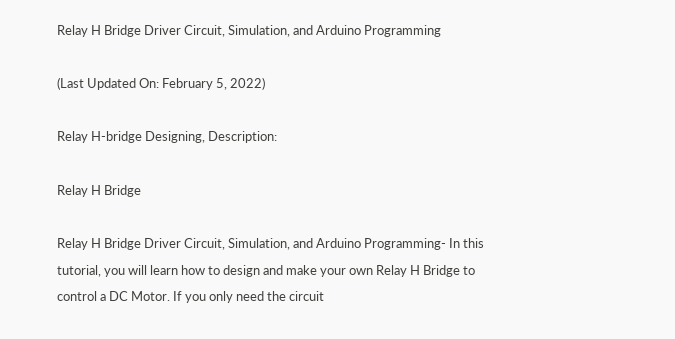Relay H Bridge Driver Circuit, Simulation, and Arduino Programming

(Last Updated On: February 5, 2022)

Relay H-bridge Designing, Description:

Relay H Bridge

Relay H Bridge Driver Circuit, Simulation, and Arduino Programming- In this tutorial, you will learn how to design and make your own Relay H Bridge to control a DC Motor. If you only need the circuit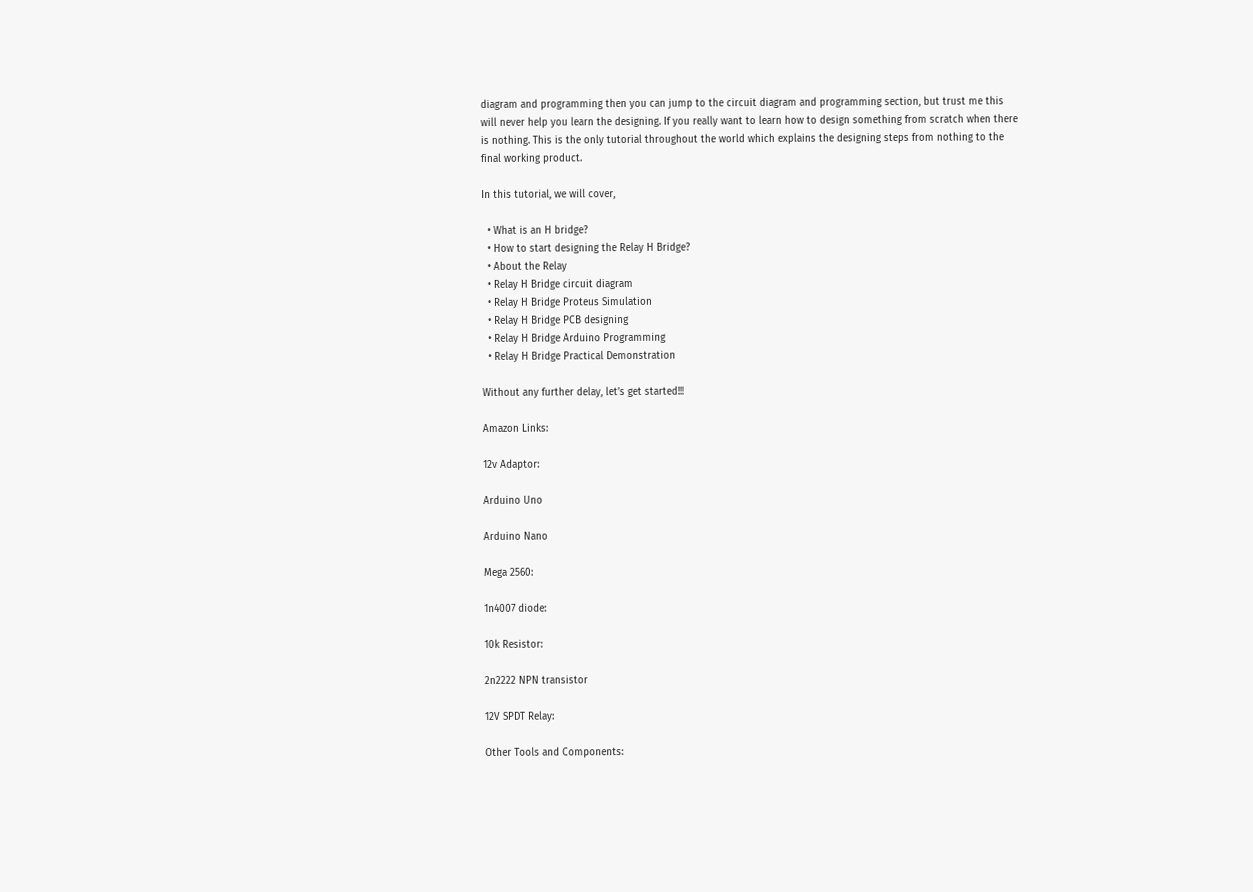diagram and programming then you can jump to the circuit diagram and programming section, but trust me this will never help you learn the designing. If you really want to learn how to design something from scratch when there is nothing. This is the only tutorial throughout the world which explains the designing steps from nothing to the final working product.

In this tutorial, we will cover,

  • What is an H bridge?
  • How to start designing the Relay H Bridge?
  • About the Relay
  • Relay H Bridge circuit diagram
  • Relay H Bridge Proteus Simulation
  • Relay H Bridge PCB designing
  • Relay H Bridge Arduino Programming
  • Relay H Bridge Practical Demonstration

Without any further delay, let’s get started!!!

Amazon Links:

12v Adaptor:

Arduino Uno

Arduino Nano

Mega 2560:

1n4007 diode:

10k Resistor:

2n2222 NPN transistor

12V SPDT Relay:

Other Tools and Components: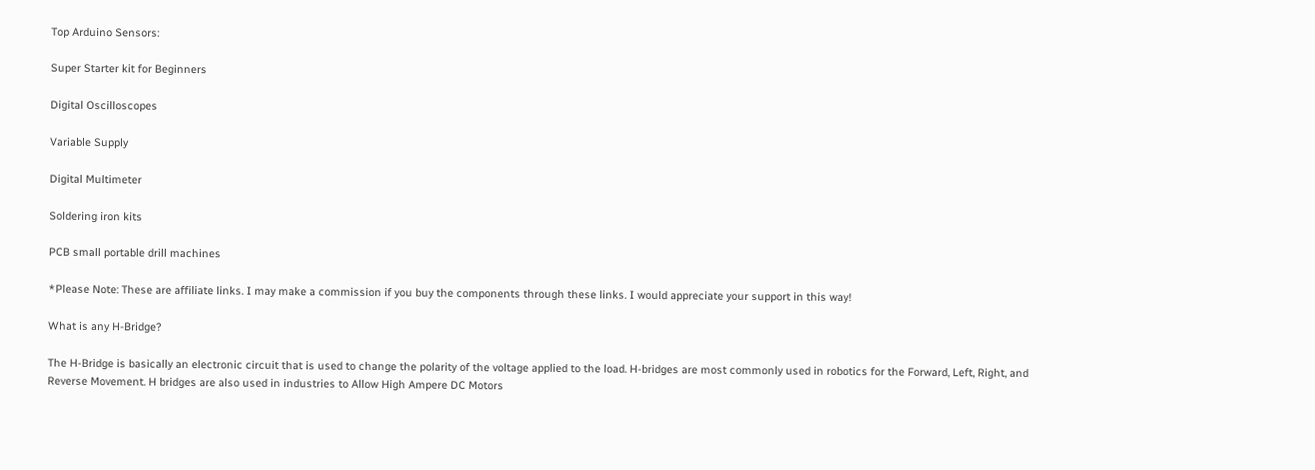Top Arduino Sensors:

Super Starter kit for Beginners

Digital Oscilloscopes

Variable Supply

Digital Multimeter

Soldering iron kits

PCB small portable drill machines

*Please Note: These are affiliate links. I may make a commission if you buy the components through these links. I would appreciate your support in this way!

What is any H-Bridge?

The H-Bridge is basically an electronic circuit that is used to change the polarity of the voltage applied to the load. H-bridges are most commonly used in robotics for the Forward, Left, Right, and Reverse Movement. H bridges are also used in industries to Allow High Ampere DC Motors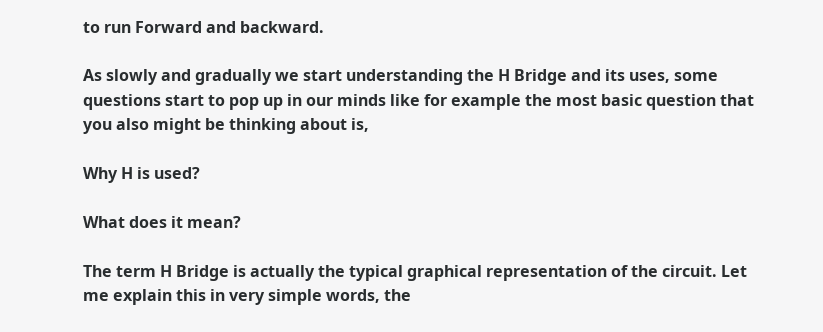to run Forward and backward.

As slowly and gradually we start understanding the H Bridge and its uses, some questions start to pop up in our minds like for example the most basic question that you also might be thinking about is,

Why H is used?

What does it mean?

The term H Bridge is actually the typical graphical representation of the circuit. Let me explain this in very simple words, the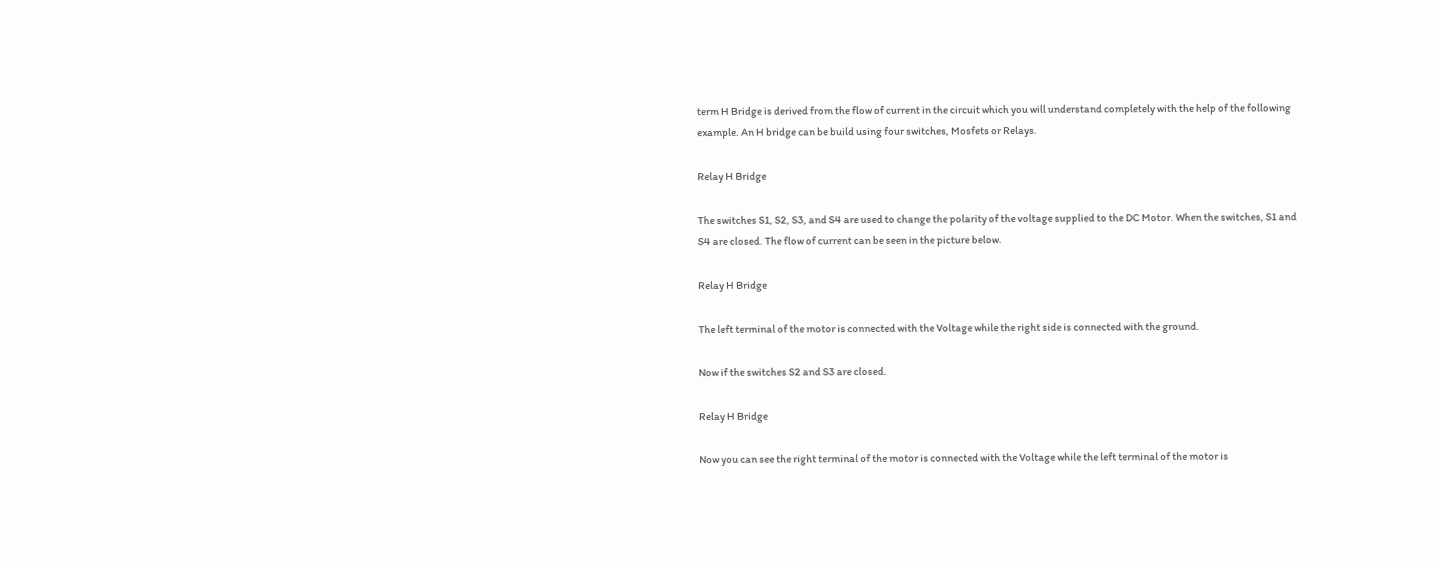term H Bridge is derived from the flow of current in the circuit which you will understand completely with the help of the following example. An H bridge can be build using four switches, Mosfets or Relays.

Relay H Bridge

The switches S1, S2, S3, and S4 are used to change the polarity of the voltage supplied to the DC Motor. When the switches, S1 and S4 are closed. The flow of current can be seen in the picture below.

Relay H Bridge

The left terminal of the motor is connected with the Voltage while the right side is connected with the ground.

Now if the switches S2 and S3 are closed.

Relay H Bridge

Now you can see the right terminal of the motor is connected with the Voltage while the left terminal of the motor is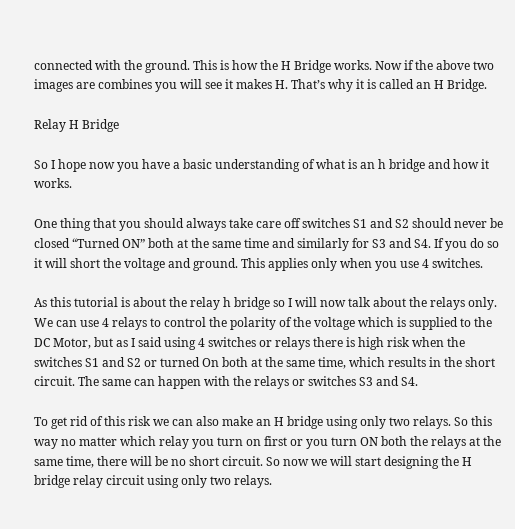connected with the ground. This is how the H Bridge works. Now if the above two images are combines you will see it makes H. That’s why it is called an H Bridge.

Relay H Bridge

So I hope now you have a basic understanding of what is an h bridge and how it works.

One thing that you should always take care off switches S1 and S2 should never be closed “Turned ON” both at the same time and similarly for S3 and S4. If you do so it will short the voltage and ground. This applies only when you use 4 switches.

As this tutorial is about the relay h bridge so I will now talk about the relays only. We can use 4 relays to control the polarity of the voltage which is supplied to the DC Motor, but as I said using 4 switches or relays there is high risk when the switches S1 and S2 or turned On both at the same time, which results in the short circuit. The same can happen with the relays or switches S3 and S4.

To get rid of this risk we can also make an H bridge using only two relays. So this way no matter which relay you turn on first or you turn ON both the relays at the same time, there will be no short circuit. So now we will start designing the H bridge relay circuit using only two relays.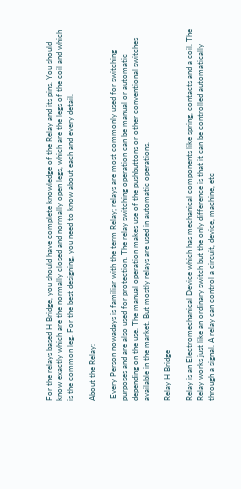For the relays based H Bridge, you should have complete knowledge of the Relay and its pins. You should know exactly which are the normally closed and normally open legs, which are the legs of the coil and which is the common leg. For the best designing, you need to know about each and every detail.

About the Relay:

 Every Person nowadays is familiar with the term Relay; relays are most commonly used for switching purposes and are also used for protection. The relay switching operation can be manual or automatic depending on the use. The manual operation makes use of the pushbuttons or other conventional switches available in the market. But mostly relays are used in automatic operations.

Relay H Bridge

Relay is an Electromechanical Device which has mechanical components like spring, contacts and a coil. The Relay works just like an ordinary switch but the only difference is that it can be controlled automatically through a signal. A relay can control a circuit, device, machine, etc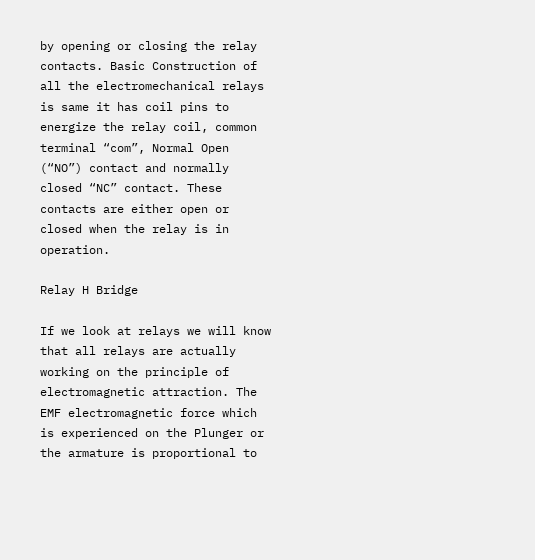by opening or closing the relay contacts. Basic Construction of all the electromechanical relays is same it has coil pins to energize the relay coil, common terminal “com”, Normal Open (“NO”) contact and normally closed “NC” contact. These contacts are either open or closed when the relay is in operation.

Relay H Bridge

If we look at relays we will know that all relays are actually working on the principle of electromagnetic attraction. The EMF electromagnetic force which is experienced on the Plunger or the armature is proportional to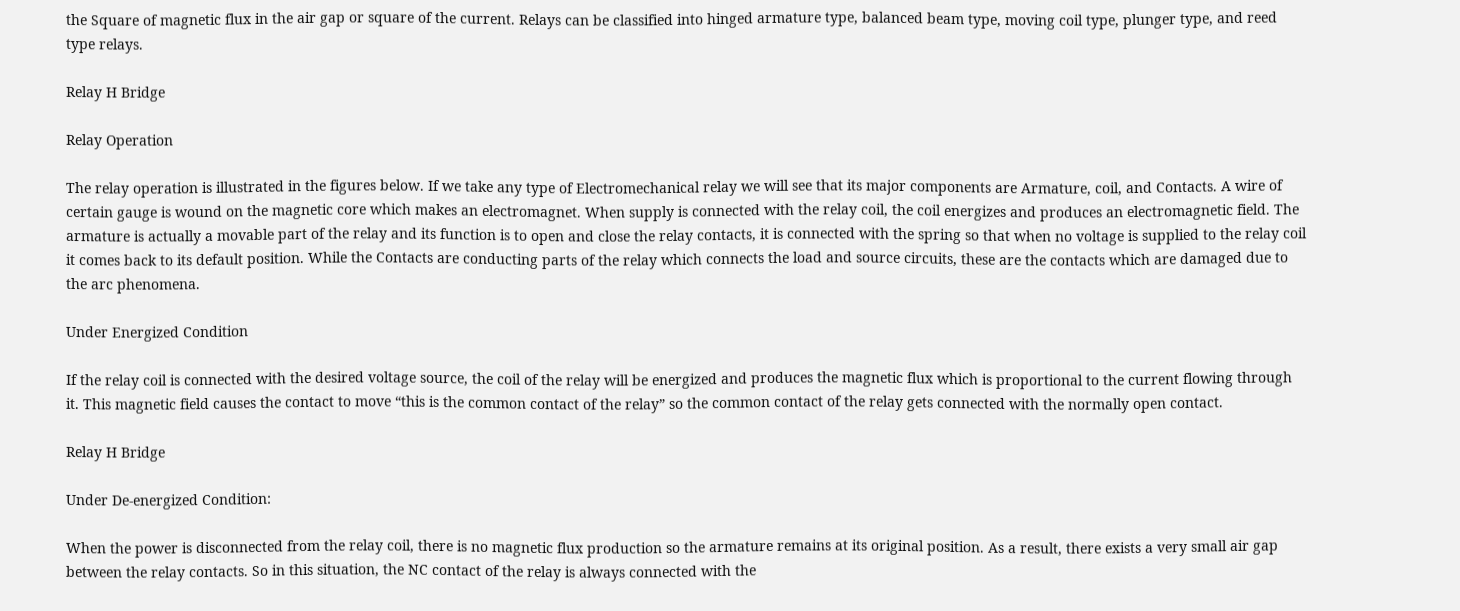the Square of magnetic flux in the air gap or square of the current. Relays can be classified into hinged armature type, balanced beam type, moving coil type, plunger type, and reed type relays.

Relay H Bridge

Relay Operation

The relay operation is illustrated in the figures below. If we take any type of Electromechanical relay we will see that its major components are Armature, coil, and Contacts. A wire of certain gauge is wound on the magnetic core which makes an electromagnet. When supply is connected with the relay coil, the coil energizes and produces an electromagnetic field. The armature is actually a movable part of the relay and its function is to open and close the relay contacts, it is connected with the spring so that when no voltage is supplied to the relay coil it comes back to its default position. While the Contacts are conducting parts of the relay which connects the load and source circuits, these are the contacts which are damaged due to the arc phenomena.

Under Energized Condition

If the relay coil is connected with the desired voltage source, the coil of the relay will be energized and produces the magnetic flux which is proportional to the current flowing through it. This magnetic field causes the contact to move “this is the common contact of the relay” so the common contact of the relay gets connected with the normally open contact.

Relay H Bridge

Under De-energized Condition:

When the power is disconnected from the relay coil, there is no magnetic flux production so the armature remains at its original position. As a result, there exists a very small air gap between the relay contacts. So in this situation, the NC contact of the relay is always connected with the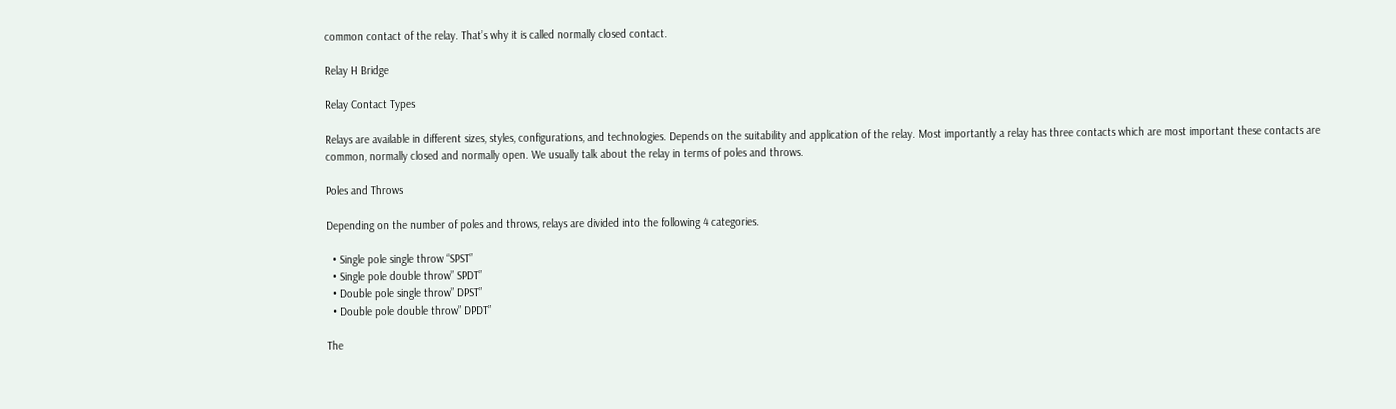common contact of the relay. That’s why it is called normally closed contact.

Relay H Bridge

Relay Contact Types

Relays are available in different sizes, styles, configurations, and technologies. Depends on the suitability and application of the relay. Most importantly a relay has three contacts which are most important these contacts are common, normally closed and normally open. We usually talk about the relay in terms of poles and throws.

Poles and Throws

Depending on the number of poles and throws, relays are divided into the following 4 categories.

  • Single pole single throw “SPST”
  • Single pole double throw” SPDT”
  • Double pole single throw” DPST”
  • Double pole double throw” DPDT”

The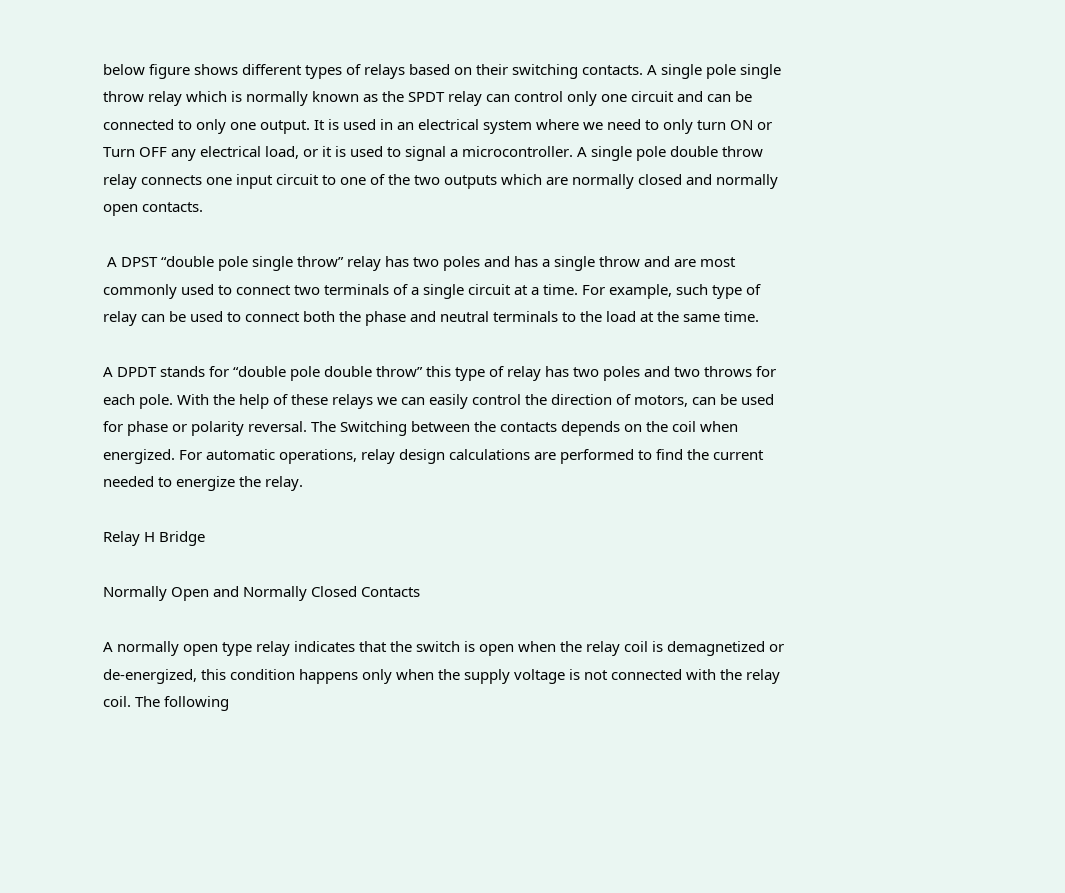below figure shows different types of relays based on their switching contacts. A single pole single throw relay which is normally known as the SPDT relay can control only one circuit and can be connected to only one output. It is used in an electrical system where we need to only turn ON or Turn OFF any electrical load, or it is used to signal a microcontroller. A single pole double throw relay connects one input circuit to one of the two outputs which are normally closed and normally open contacts.

 A DPST “double pole single throw” relay has two poles and has a single throw and are most commonly used to connect two terminals of a single circuit at a time. For example, such type of relay can be used to connect both the phase and neutral terminals to the load at the same time.

A DPDT stands for “double pole double throw” this type of relay has two poles and two throws for each pole. With the help of these relays we can easily control the direction of motors, can be used for phase or polarity reversal. The Switching between the contacts depends on the coil when energized. For automatic operations, relay design calculations are performed to find the current needed to energize the relay.

Relay H Bridge

Normally Open and Normally Closed Contacts

A normally open type relay indicates that the switch is open when the relay coil is demagnetized or de-energized, this condition happens only when the supply voltage is not connected with the relay coil. The following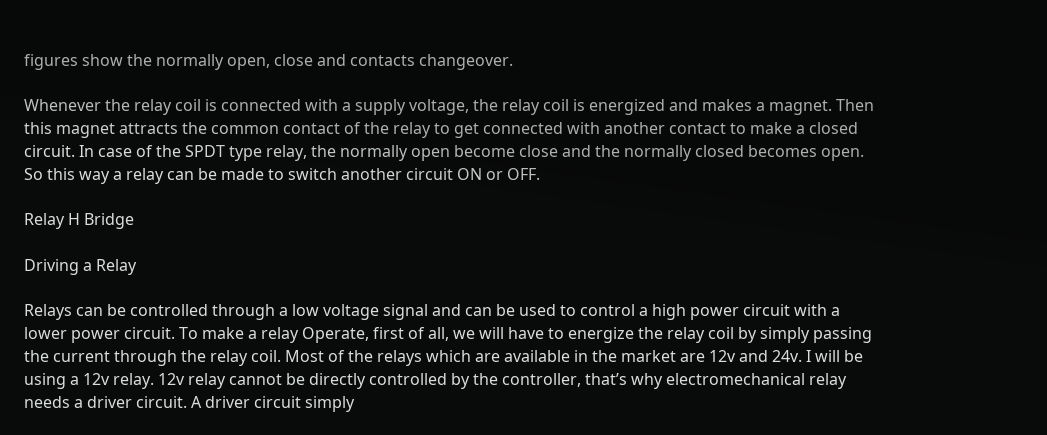figures show the normally open, close and contacts changeover.

Whenever the relay coil is connected with a supply voltage, the relay coil is energized and makes a magnet. Then this magnet attracts the common contact of the relay to get connected with another contact to make a closed circuit. In case of the SPDT type relay, the normally open become close and the normally closed becomes open. So this way a relay can be made to switch another circuit ON or OFF.

Relay H Bridge

Driving a Relay

Relays can be controlled through a low voltage signal and can be used to control a high power circuit with a lower power circuit. To make a relay Operate, first of all, we will have to energize the relay coil by simply passing the current through the relay coil. Most of the relays which are available in the market are 12v and 24v. I will be using a 12v relay. 12v relay cannot be directly controlled by the controller, that’s why electromechanical relay needs a driver circuit. A driver circuit simply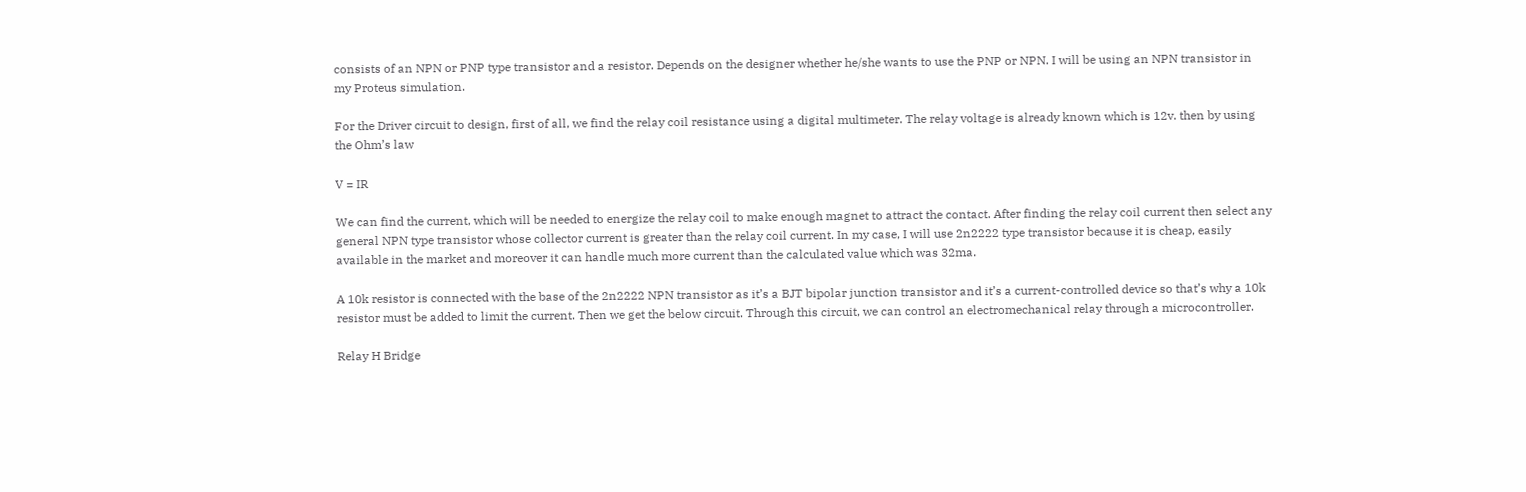consists of an NPN or PNP type transistor and a resistor. Depends on the designer whether he/she wants to use the PNP or NPN. I will be using an NPN transistor in my Proteus simulation.

For the Driver circuit to design, first of all, we find the relay coil resistance using a digital multimeter. The relay voltage is already known which is 12v. then by using the Ohm’s law

V = IR

We can find the current, which will be needed to energize the relay coil to make enough magnet to attract the contact. After finding the relay coil current then select any general NPN type transistor whose collector current is greater than the relay coil current. In my case, I will use 2n2222 type transistor because it is cheap, easily available in the market and moreover it can handle much more current than the calculated value which was 32ma.

A 10k resistor is connected with the base of the 2n2222 NPN transistor as it’s a BJT bipolar junction transistor and it’s a current-controlled device so that’s why a 10k resistor must be added to limit the current. Then we get the below circuit. Through this circuit, we can control an electromechanical relay through a microcontroller.

Relay H Bridge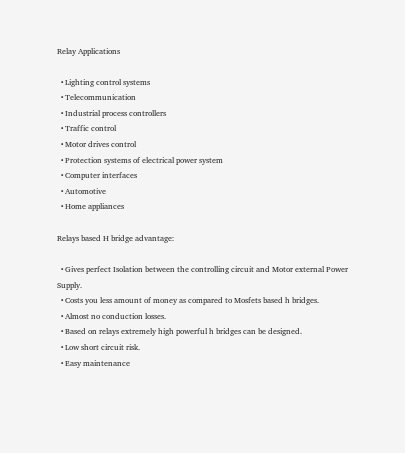Relay Applications

  • Lighting control systems
  • Telecommunication
  • Industrial process controllers
  • Traffic control
  • Motor drives control
  • Protection systems of electrical power system
  • Computer interfaces
  • Automotive
  • Home appliances

Relays based H bridge advantage:

  • Gives perfect Isolation between the controlling circuit and Motor external Power Supply.
  • Costs you less amount of money as compared to Mosfets based h bridges.
  • Almost no conduction losses.
  • Based on relays extremely high powerful h bridges can be designed.
  • Low short circuit risk.
  • Easy maintenance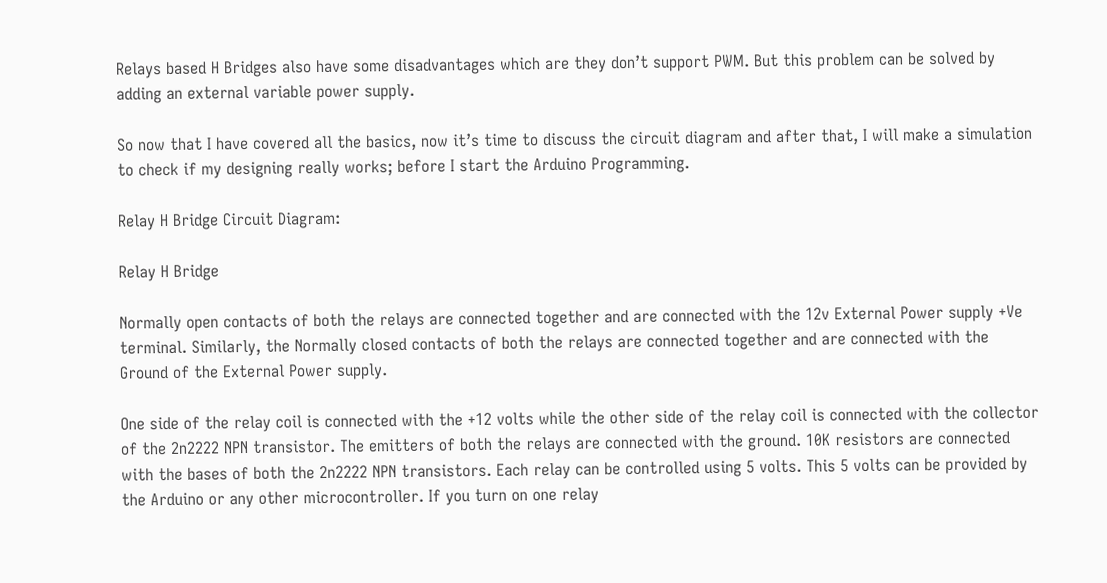Relays based H Bridges also have some disadvantages which are they don’t support PWM. But this problem can be solved by adding an external variable power supply.

So now that I have covered all the basics, now it’s time to discuss the circuit diagram and after that, I will make a simulation to check if my designing really works; before I start the Arduino Programming.

Relay H Bridge Circuit Diagram:

Relay H Bridge

Normally open contacts of both the relays are connected together and are connected with the 12v External Power supply +Ve terminal. Similarly, the Normally closed contacts of both the relays are connected together and are connected with the Ground of the External Power supply.

One side of the relay coil is connected with the +12 volts while the other side of the relay coil is connected with the collector of the 2n2222 NPN transistor. The emitters of both the relays are connected with the ground. 10K resistors are connected with the bases of both the 2n2222 NPN transistors. Each relay can be controlled using 5 volts. This 5 volts can be provided by the Arduino or any other microcontroller. If you turn on one relay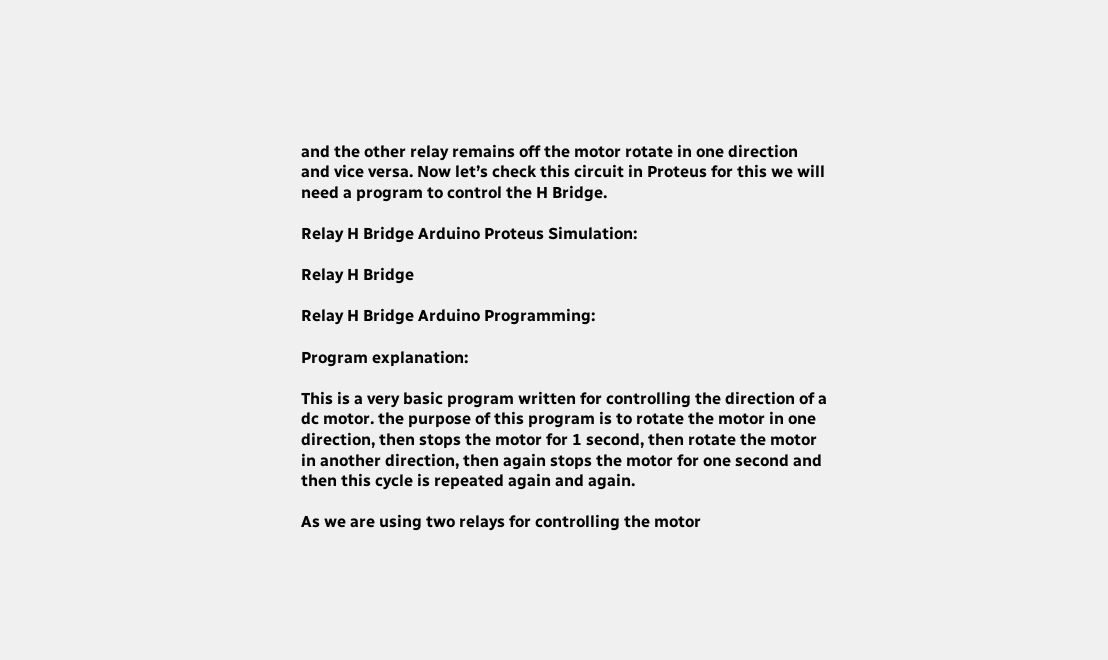and the other relay remains off the motor rotate in one direction and vice versa. Now let’s check this circuit in Proteus for this we will need a program to control the H Bridge.

Relay H Bridge Arduino Proteus Simulation:

Relay H Bridge

Relay H Bridge Arduino Programming:

Program explanation:

This is a very basic program written for controlling the direction of a dc motor. the purpose of this program is to rotate the motor in one direction, then stops the motor for 1 second, then rotate the motor in another direction, then again stops the motor for one second and then this cycle is repeated again and again.

As we are using two relays for controlling the motor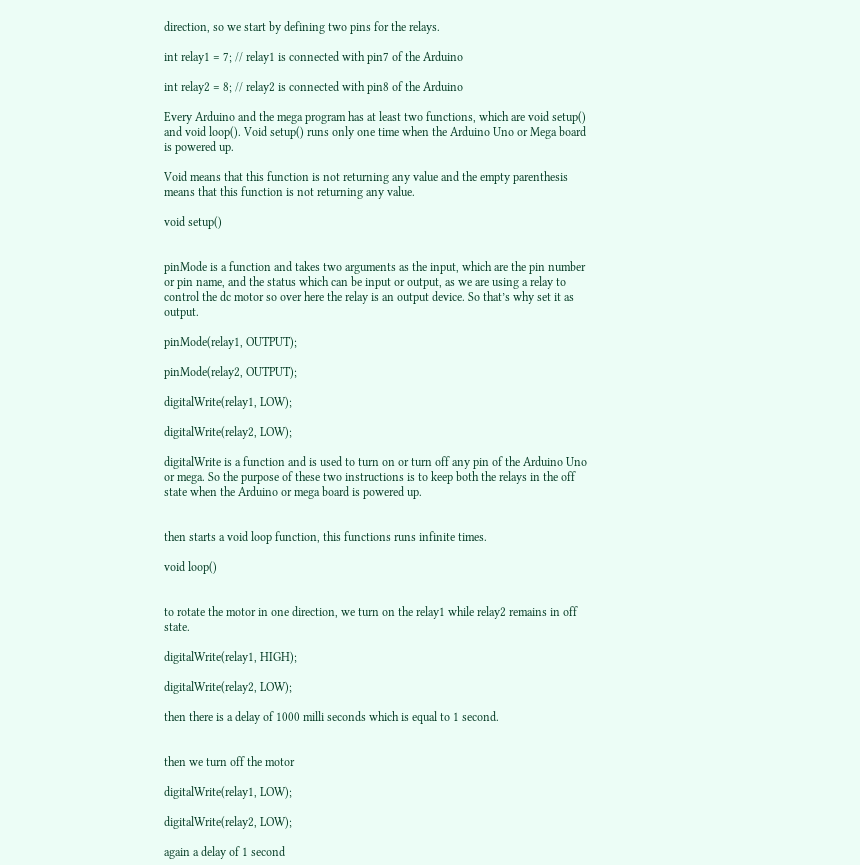direction, so we start by defining two pins for the relays.

int relay1 = 7; // relay1 is connected with pin7 of the Arduino

int relay2 = 8; // relay2 is connected with pin8 of the Arduino

Every Arduino and the mega program has at least two functions, which are void setup() and void loop(). Void setup() runs only one time when the Arduino Uno or Mega board is powered up.

Void means that this function is not returning any value and the empty parenthesis means that this function is not returning any value.

void setup()


pinMode is a function and takes two arguments as the input, which are the pin number or pin name, and the status which can be input or output, as we are using a relay to control the dc motor so over here the relay is an output device. So that’s why set it as output.

pinMode(relay1, OUTPUT);

pinMode(relay2, OUTPUT);

digitalWrite(relay1, LOW);

digitalWrite(relay2, LOW);

digitalWrite is a function and is used to turn on or turn off any pin of the Arduino Uno or mega. So the purpose of these two instructions is to keep both the relays in the off state when the Arduino or mega board is powered up.


then starts a void loop function, this functions runs infinite times.

void loop()


to rotate the motor in one direction, we turn on the relay1 while relay2 remains in off state.

digitalWrite(relay1, HIGH);

digitalWrite(relay2, LOW);

then there is a delay of 1000 milli seconds which is equal to 1 second.


then we turn off the motor

digitalWrite(relay1, LOW);

digitalWrite(relay2, LOW);

again a delay of 1 second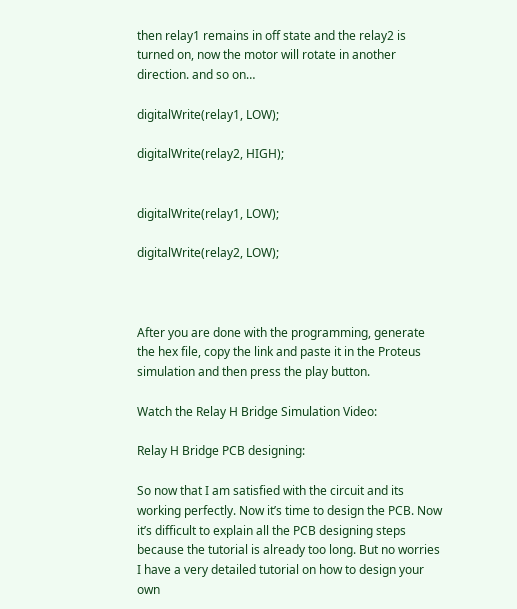then relay1 remains in off state and the relay2 is turned on, now the motor will rotate in another direction. and so on…

digitalWrite(relay1, LOW);

digitalWrite(relay2, HIGH);


digitalWrite(relay1, LOW);

digitalWrite(relay2, LOW);



After you are done with the programming, generate the hex file, copy the link and paste it in the Proteus simulation and then press the play button.

Watch the Relay H Bridge Simulation Video:

Relay H Bridge PCB designing:

So now that I am satisfied with the circuit and its working perfectly. Now it’s time to design the PCB. Now it’s difficult to explain all the PCB designing steps because the tutorial is already too long. But no worries I have a very detailed tutorial on how to design your own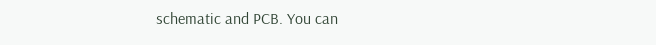schematic and PCB. You can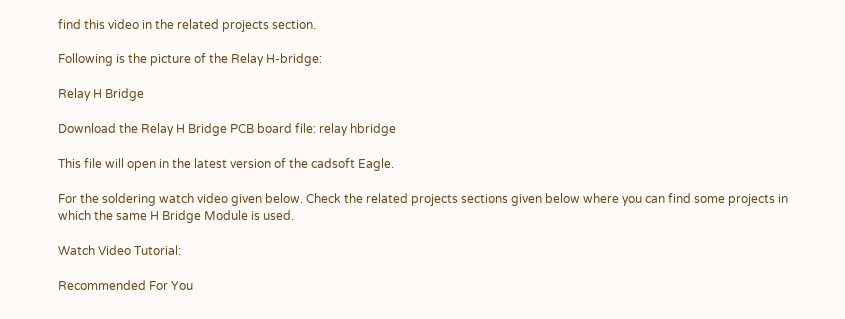find this video in the related projects section.

Following is the picture of the Relay H-bridge:

Relay H Bridge

Download the Relay H Bridge PCB board file: relay hbridge

This file will open in the latest version of the cadsoft Eagle.

For the soldering watch video given below. Check the related projects sections given below where you can find some projects in which the same H Bridge Module is used.

Watch Video Tutorial:

Recommended For You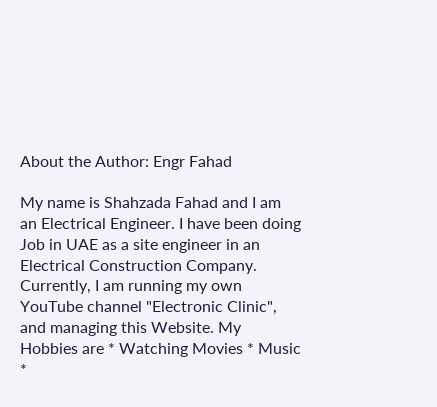About the Author: Engr Fahad

My name is Shahzada Fahad and I am an Electrical Engineer. I have been doing Job in UAE as a site engineer in an Electrical Construction Company. Currently, I am running my own YouTube channel "Electronic Clinic", and managing this Website. My Hobbies are * Watching Movies * Music *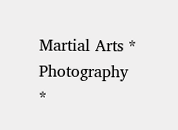Martial Arts * Photography *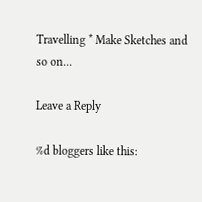Travelling * Make Sketches and so on...

Leave a Reply

%d bloggers like this: